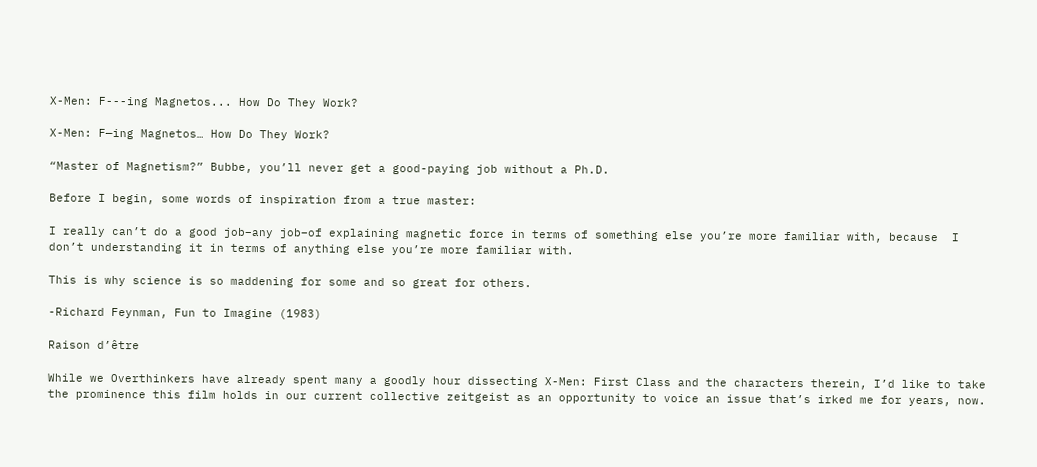X-Men: F---ing Magnetos... How Do They Work?

X-Men: F—ing Magnetos… How Do They Work?

“Master of Magnetism?” Bubbe, you’ll never get a good-paying job without a Ph.D.

Before I begin, some words of inspiration from a true master:

I really can’t do a good job–any job–of explaining magnetic force in terms of something else you’re more familiar with, because  I don’t understanding it in terms of anything else you’re more familiar with.

This is why science is so maddening for some and so great for others.

-Richard Feynman, Fun to Imagine (1983)

Raison d’être

While we Overthinkers have already spent many a goodly hour dissecting X-Men: First Class and the characters therein, I’d like to take the prominence this film holds in our current collective zeitgeist as an opportunity to voice an issue that’s irked me for years, now.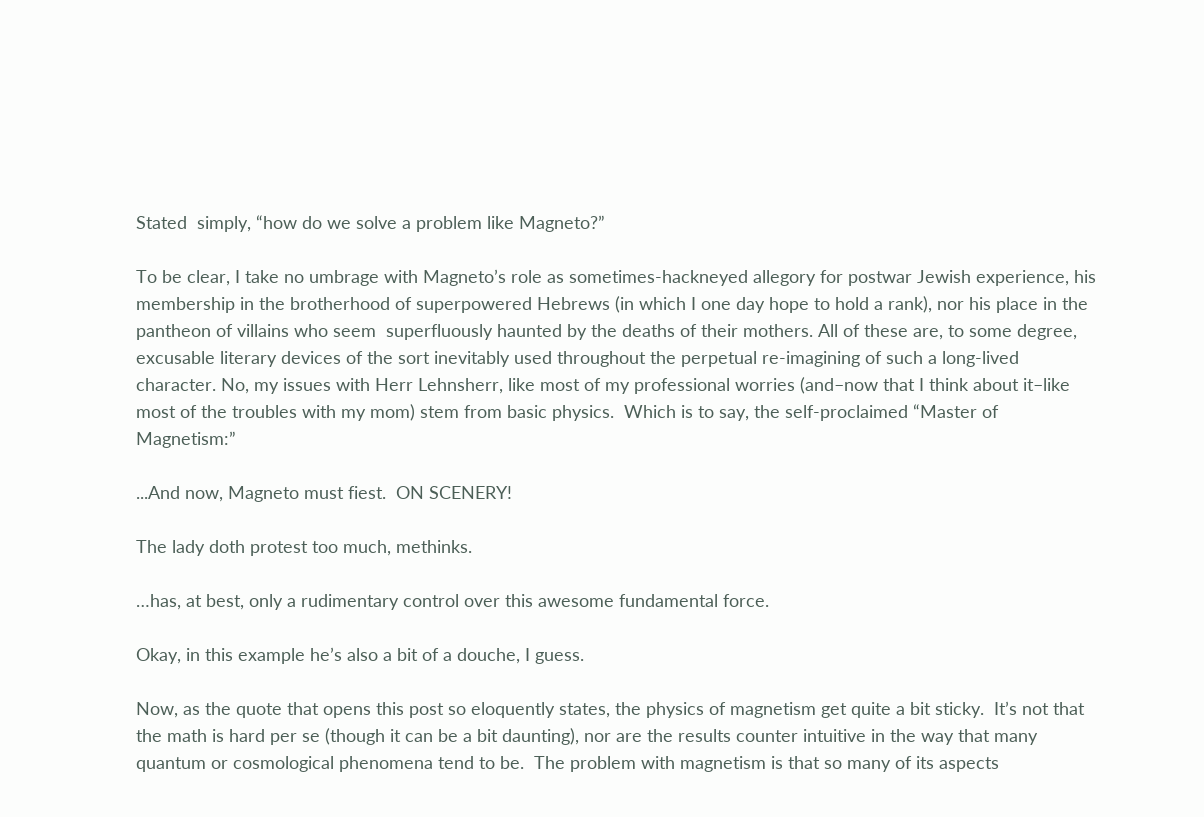Stated  simply, “how do we solve a problem like Magneto?”

To be clear, I take no umbrage with Magneto’s role as sometimes-hackneyed allegory for postwar Jewish experience, his membership in the brotherhood of superpowered Hebrews (in which I one day hope to hold a rank), nor his place in the pantheon of villains who seem  superfluously haunted by the deaths of their mothers. All of these are, to some degree, excusable literary devices of the sort inevitably used throughout the perpetual re-imagining of such a long-lived character. No, my issues with Herr Lehnsherr, like most of my professional worries (and–now that I think about it–like most of the troubles with my mom) stem from basic physics.  Which is to say, the self-proclaimed “Master of Magnetism:”

...And now, Magneto must fiest.  ON SCENERY!

The lady doth protest too much, methinks.

…has, at best, only a rudimentary control over this awesome fundamental force.

Okay, in this example he’s also a bit of a douche, I guess.

Now, as the quote that opens this post so eloquently states, the physics of magnetism get quite a bit sticky.  It’s not that the math is hard per se (though it can be a bit daunting), nor are the results counter intuitive in the way that many quantum or cosmological phenomena tend to be.  The problem with magnetism is that so many of its aspects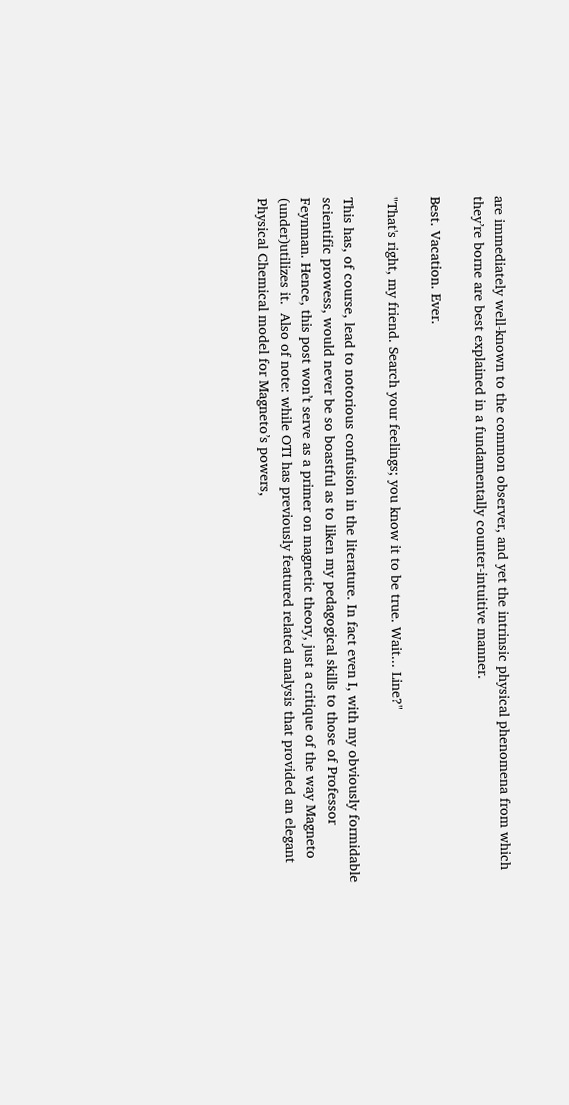are immediately well-known to the common observer, and yet the intrinsic physical phenomena from which they’re borne are best explained in a fundamentally counter-intuitive manner.

Best. Vacation. Ever.

"That's right, my friend. Search your feelings; you know it to be true. Wait... Line?"

This has, of course, lead to notorious confusion in the literature. In fact even I, with my obviously formidable scientific prowess, would never be so boastful as to liken my pedagogical skills to those of Professor Feynman. Hence, this post won’t serve as a primer on magnetic theory, just a critique of the way Magneto (under)utilizes it.  Also of note: while OTI has previously featured related analysis that provided an elegant Physical Chemical model for Magneto’s powers,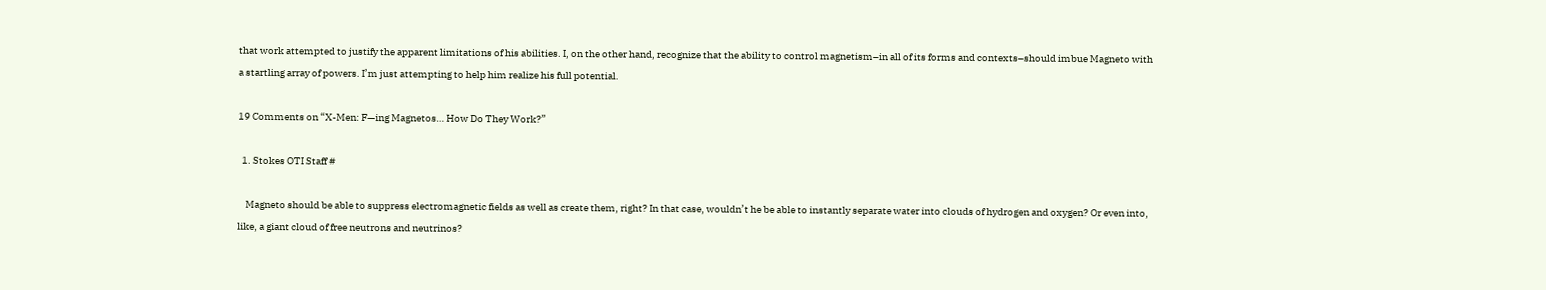that work attempted to justify the apparent limitations of his abilities. I, on the other hand, recognize that the ability to control magnetism–in all of its forms and contexts–should imbue Magneto with a startling array of powers. I’m just attempting to help him realize his full potential.

19 Comments on “X-Men: F—ing Magnetos… How Do They Work?”

  1. Stokes OTI Staff #

    Magneto should be able to suppress electromagnetic fields as well as create them, right? In that case, wouldn’t he be able to instantly separate water into clouds of hydrogen and oxygen? Or even into, like, a giant cloud of free neutrons and neutrinos?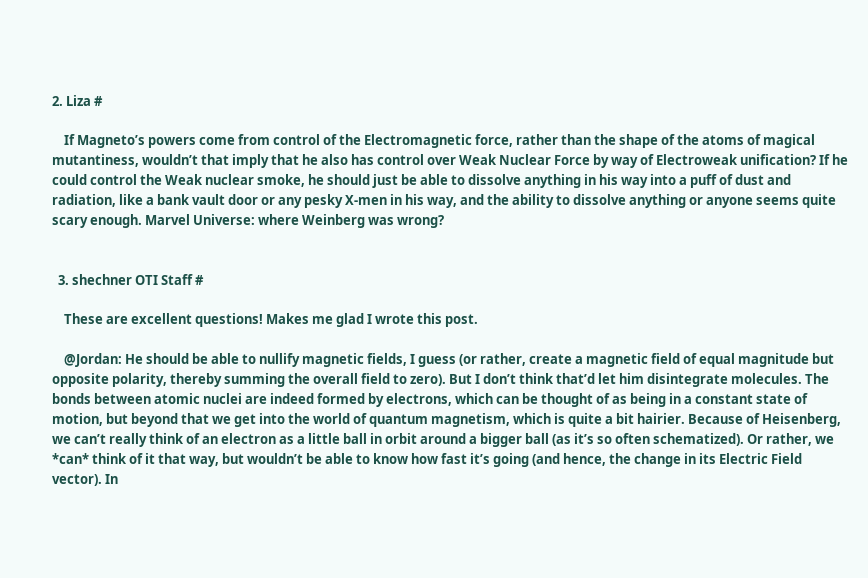2. Liza #

    If Magneto’s powers come from control of the Electromagnetic force, rather than the shape of the atoms of magical mutantiness, wouldn’t that imply that he also has control over Weak Nuclear Force by way of Electroweak unification? If he could control the Weak nuclear smoke, he should just be able to dissolve anything in his way into a puff of dust and radiation, like a bank vault door or any pesky X-men in his way, and the ability to dissolve anything or anyone seems quite scary enough. Marvel Universe: where Weinberg was wrong?


  3. shechner OTI Staff #

    These are excellent questions! Makes me glad I wrote this post.

    @Jordan: He should be able to nullify magnetic fields, I guess (or rather, create a magnetic field of equal magnitude but opposite polarity, thereby summing the overall field to zero). But I don’t think that’d let him disintegrate molecules. The bonds between atomic nuclei are indeed formed by electrons, which can be thought of as being in a constant state of motion, but beyond that we get into the world of quantum magnetism, which is quite a bit hairier. Because of Heisenberg, we can’t really think of an electron as a little ball in orbit around a bigger ball (as it’s so often schematized). Or rather, we *can* think of it that way, but wouldn’t be able to know how fast it’s going (and hence, the change in its Electric Field vector). In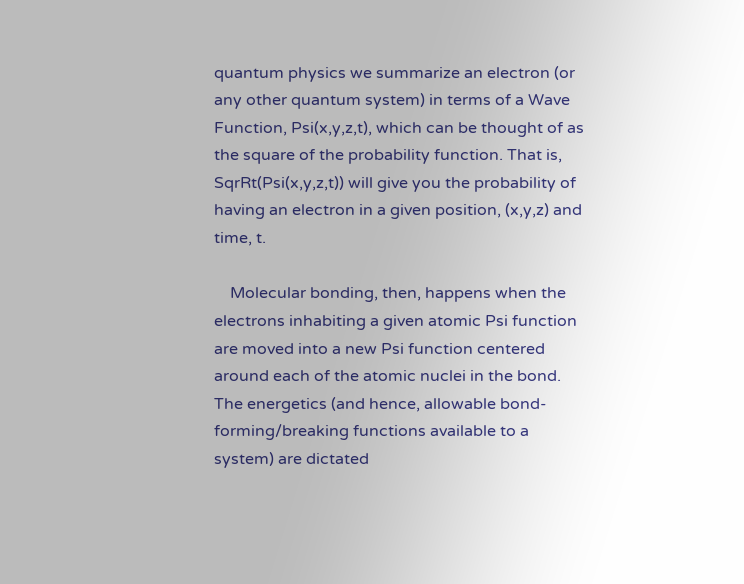quantum physics we summarize an electron (or any other quantum system) in terms of a Wave Function, Psi(x,y,z,t), which can be thought of as the square of the probability function. That is, SqrRt(Psi(x,y,z,t)) will give you the probability of having an electron in a given position, (x,y,z) and time, t.

    Molecular bonding, then, happens when the electrons inhabiting a given atomic Psi function are moved into a new Psi function centered around each of the atomic nuclei in the bond. The energetics (and hence, allowable bond-forming/breaking functions available to a system) are dictated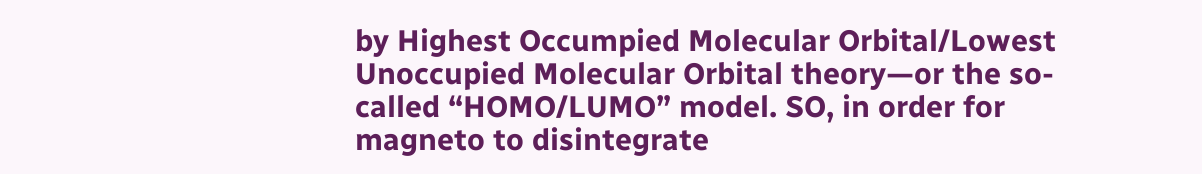by Highest Occumpied Molecular Orbital/Lowest Unoccupied Molecular Orbital theory—or the so-called “HOMO/LUMO” model. SO, in order for magneto to disintegrate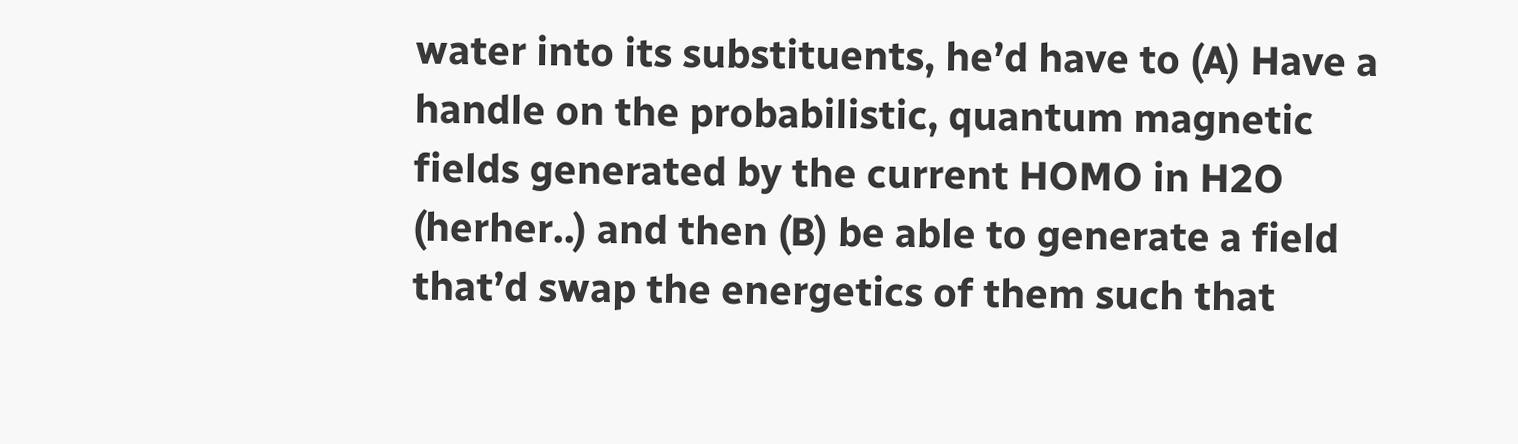water into its substituents, he’d have to (A) Have a handle on the probabilistic, quantum magnetic fields generated by the current HOMO in H2O (herher..) and then (B) be able to generate a field that’d swap the energetics of them such that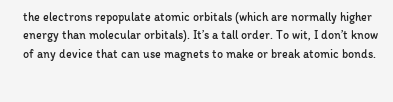the electrons repopulate atomic orbitals (which are normally higher energy than molecular orbitals). It’s a tall order. To wit, I don’t know of any device that can use magnets to make or break atomic bonds.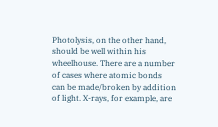Photolysis, on the other hand, should be well within his wheelhouse. There are a number of cases where atomic bonds can be made/broken by addition of light. X-rays, for example, are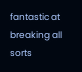fantastic at breaking all sorts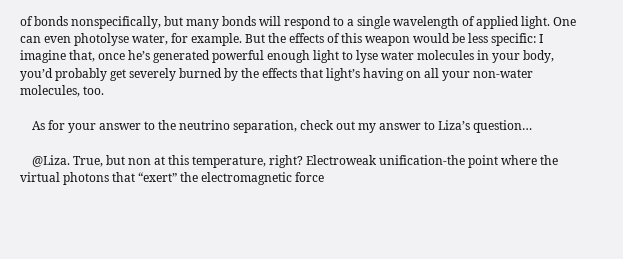of bonds nonspecifically, but many bonds will respond to a single wavelength of applied light. One can even photolyse water, for example. But the effects of this weapon would be less specific: I imagine that, once he’s generated powerful enough light to lyse water molecules in your body, you’d probably get severely burned by the effects that light’s having on all your non-water molecules, too.

    As for your answer to the neutrino separation, check out my answer to Liza’s question…

    @Liza. True, but non at this temperature, right? Electroweak unification-the point where the virtual photons that “exert” the electromagnetic force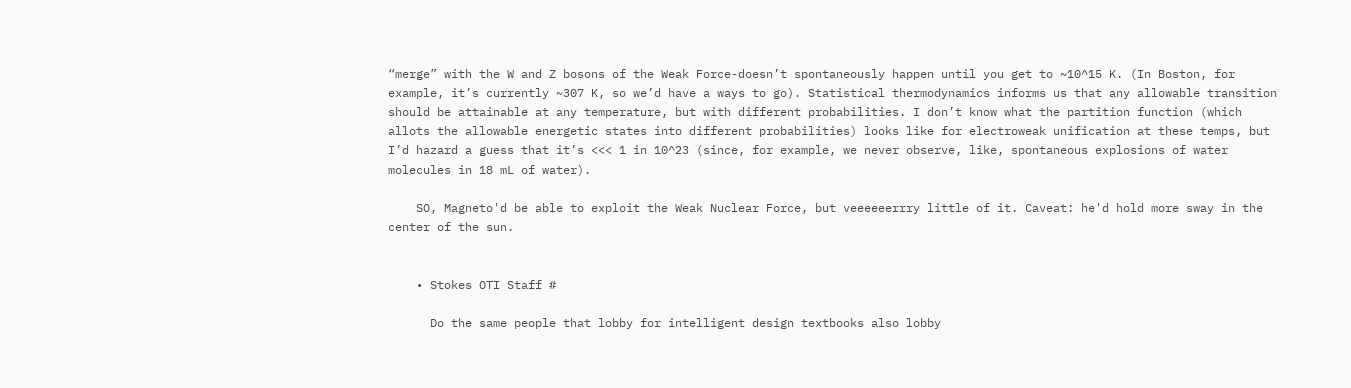“merge” with the W and Z bosons of the Weak Force-doesn’t spontaneously happen until you get to ~10^15 K. (In Boston, for example, it’s currently ~307 K, so we’d have a ways to go). Statistical thermodynamics informs us that any allowable transition should be attainable at any temperature, but with different probabilities. I don’t know what the partition function (which allots the allowable energetic states into different probabilities) looks like for electroweak unification at these temps, but I’d hazard a guess that it’s <<< 1 in 10^23 (since, for example, we never observe, like, spontaneous explosions of water molecules in 18 mL of water).

    SO, Magneto'd be able to exploit the Weak Nuclear Force, but veeeeeerrry little of it. Caveat: he'd hold more sway in the center of the sun.


    • Stokes OTI Staff #

      Do the same people that lobby for intelligent design textbooks also lobby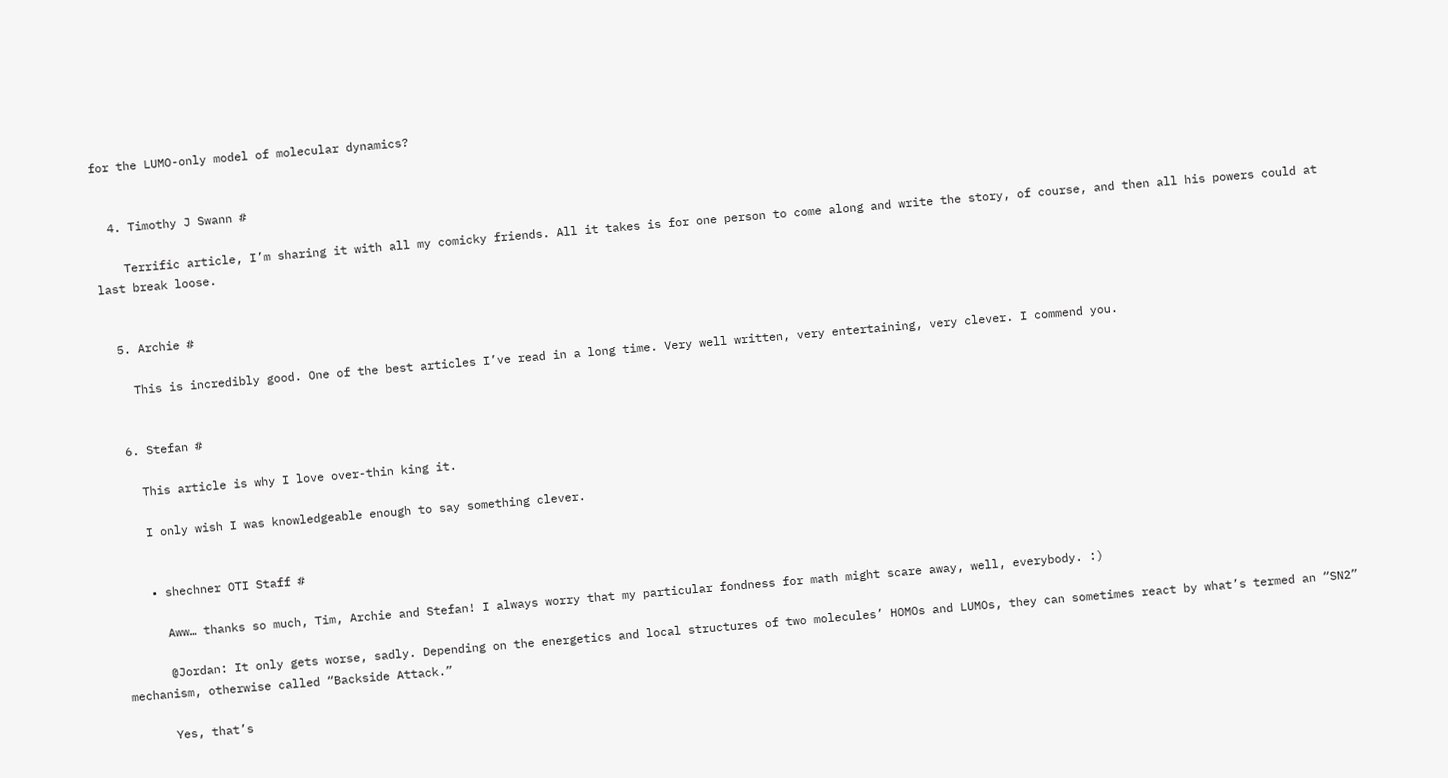for the LUMO-only model of molecular dynamics?


  4. Timothy J Swann #

    Terrific article, I’m sharing it with all my comicky friends. All it takes is for one person to come along and write the story, of course, and then all his powers could at last break loose.


  5. Archie #

    This is incredibly good. One of the best articles I’ve read in a long time. Very well written, very entertaining, very clever. I commend you.


  6. Stefan #

    This article is why I love over-thin king it.

    I only wish I was knowledgeable enough to say something clever.


    • shechner OTI Staff #

      Aww… thanks so much, Tim, Archie and Stefan! I always worry that my particular fondness for math might scare away, well, everybody. :)

      @Jordan: It only gets worse, sadly. Depending on the energetics and local structures of two molecules’ HOMOs and LUMOs, they can sometimes react by what’s termed an “SN2” mechanism, otherwise called “Backside Attack.”

      Yes, that’s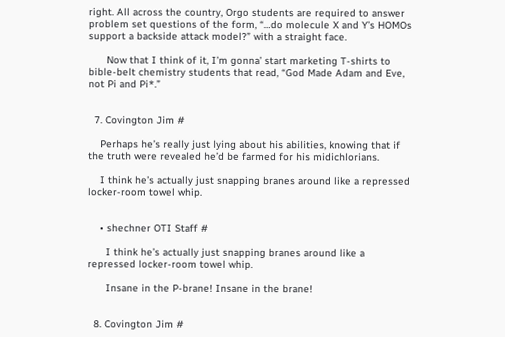right. All across the country, Orgo students are required to answer problem set questions of the form, “…do molecule X and Y’s HOMOs support a backside attack model?” with a straight face.

      Now that I think of it, I’m gonna’ start marketing T-shirts to bible-belt chemistry students that read, “God Made Adam and Eve, not Pi and Pi*.”


  7. Covington Jim #

    Perhaps he’s really just lying about his abilities, knowing that if the truth were revealed he’d be farmed for his midichlorians.

    I think he’s actually just snapping branes around like a repressed locker-room towel whip.


    • shechner OTI Staff #

      I think he’s actually just snapping branes around like a repressed locker-room towel whip.

      Insane in the P-brane! Insane in the brane!


  8. Covington Jim #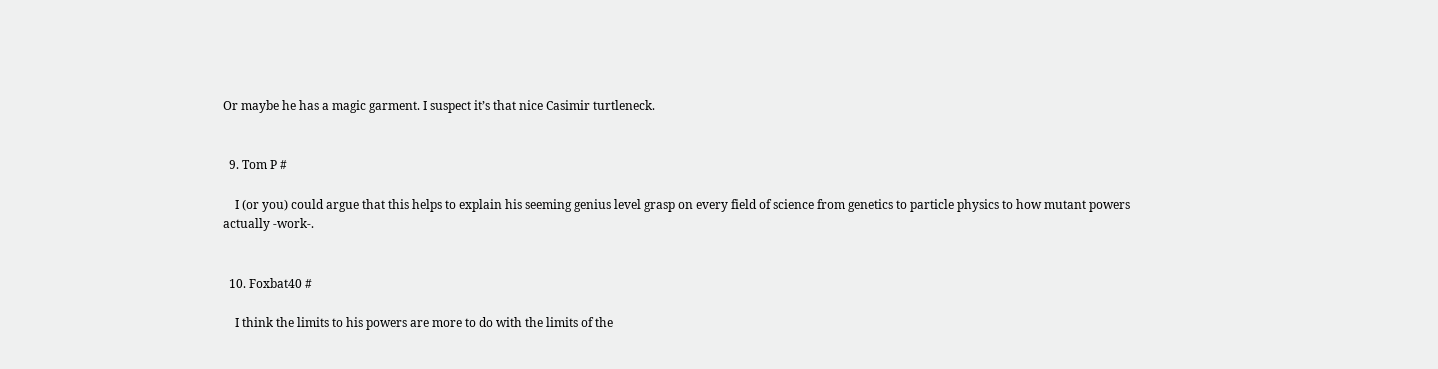Or maybe he has a magic garment. I suspect it’s that nice Casimir turtleneck.


  9. Tom P #

    I (or you) could argue that this helps to explain his seeming genius level grasp on every field of science from genetics to particle physics to how mutant powers actually -work-.


  10. Foxbat40 #

    I think the limits to his powers are more to do with the limits of the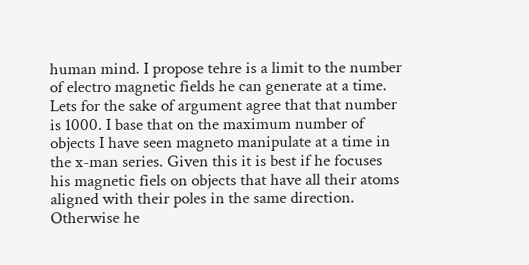human mind. I propose tehre is a limit to the number of electro magnetic fields he can generate at a time. Lets for the sake of argument agree that that number is 1000. I base that on the maximum number of objects I have seen magneto manipulate at a time in the x-man series. Given this it is best if he focuses his magnetic fiels on objects that have all their atoms aligned with their poles in the same direction. Otherwise he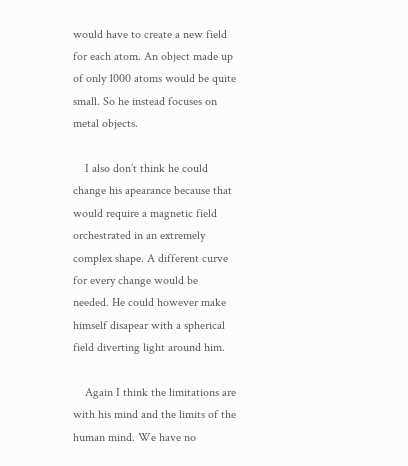would have to create a new field for each atom. An object made up of only 1000 atoms would be quite small. So he instead focuses on metal objects.

    I also don’t think he could change his apearance because that would require a magnetic field orchestrated in an extremely complex shape. A different curve for every change would be needed. He could however make himself disapear with a spherical field diverting light around him.

    Again I think the limitations are with his mind and the limits of the human mind. We have no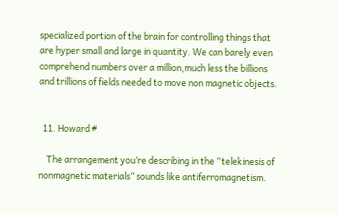specialized portion of the brain for controlling things that are hyper small and large in quantity. We can barely even comprehend numbers over a million,much less the billions and trillions of fields needed to move non magnetic objects.


  11. Howard #

    The arrangement you’re describing in the “telekinesis of nonmagnetic materials” sounds like antiferromagnetism.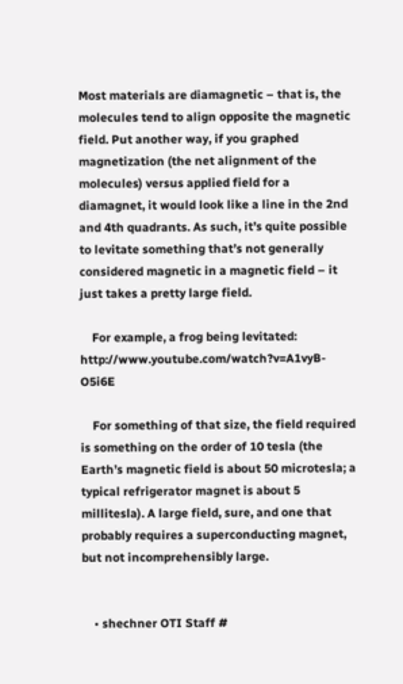Most materials are diamagnetic – that is, the molecules tend to align opposite the magnetic field. Put another way, if you graphed magnetization (the net alignment of the molecules) versus applied field for a diamagnet, it would look like a line in the 2nd and 4th quadrants. As such, it’s quite possible to levitate something that’s not generally considered magnetic in a magnetic field – it just takes a pretty large field.

    For example, a frog being levitated: http://www.youtube.com/watch?v=A1vyB-O5i6E

    For something of that size, the field required is something on the order of 10 tesla (the Earth’s magnetic field is about 50 microtesla; a typical refrigerator magnet is about 5 millitesla). A large field, sure, and one that probably requires a superconducting magnet, but not incomprehensibly large.


    • shechner OTI Staff #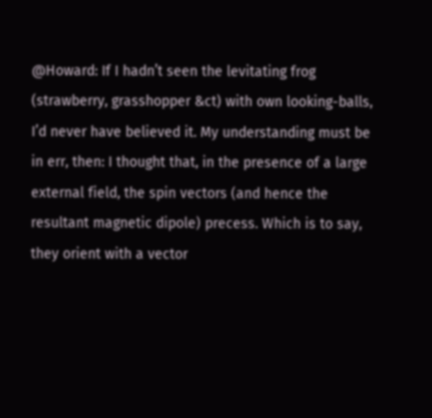@Howard: If I hadn’t seen the levitating frog (strawberry, grasshopper &ct) with own looking-balls, I’d never have believed it. My understanding must be in err, then: I thought that, in the presence of a large external field, the spin vectors (and hence the resultant magnetic dipole) precess. Which is to say, they orient with a vector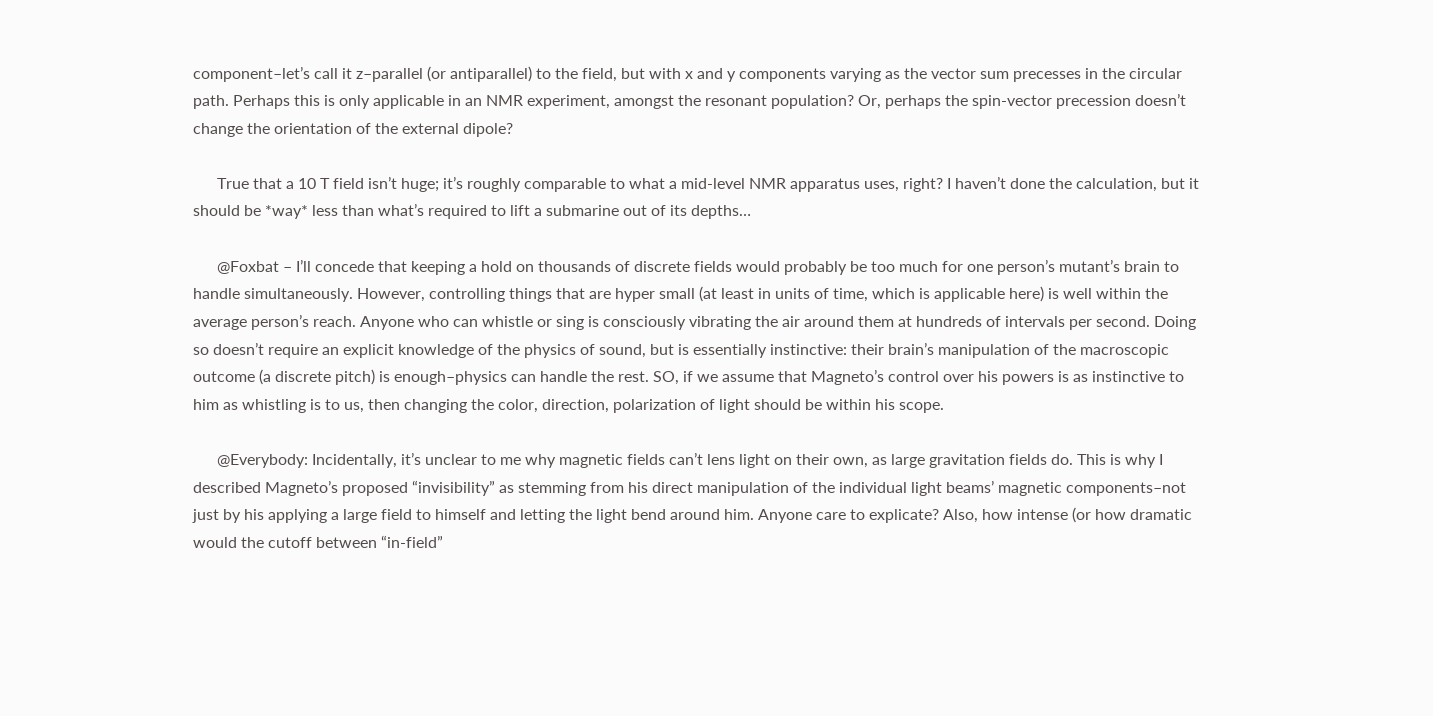component–let’s call it z–parallel (or antiparallel) to the field, but with x and y components varying as the vector sum precesses in the circular path. Perhaps this is only applicable in an NMR experiment, amongst the resonant population? Or, perhaps the spin-vector precession doesn’t change the orientation of the external dipole?

      True that a 10 T field isn’t huge; it’s roughly comparable to what a mid-level NMR apparatus uses, right? I haven’t done the calculation, but it should be *way* less than what’s required to lift a submarine out of its depths…

      @Foxbat – I’ll concede that keeping a hold on thousands of discrete fields would probably be too much for one person’s mutant’s brain to handle simultaneously. However, controlling things that are hyper small (at least in units of time, which is applicable here) is well within the average person’s reach. Anyone who can whistle or sing is consciously vibrating the air around them at hundreds of intervals per second. Doing so doesn’t require an explicit knowledge of the physics of sound, but is essentially instinctive: their brain’s manipulation of the macroscopic outcome (a discrete pitch) is enough–physics can handle the rest. SO, if we assume that Magneto’s control over his powers is as instinctive to him as whistling is to us, then changing the color, direction, polarization of light should be within his scope.

      @Everybody: Incidentally, it’s unclear to me why magnetic fields can’t lens light on their own, as large gravitation fields do. This is why I described Magneto’s proposed “invisibility” as stemming from his direct manipulation of the individual light beams’ magnetic components–not just by his applying a large field to himself and letting the light bend around him. Anyone care to explicate? Also, how intense (or how dramatic would the cutoff between “in-field”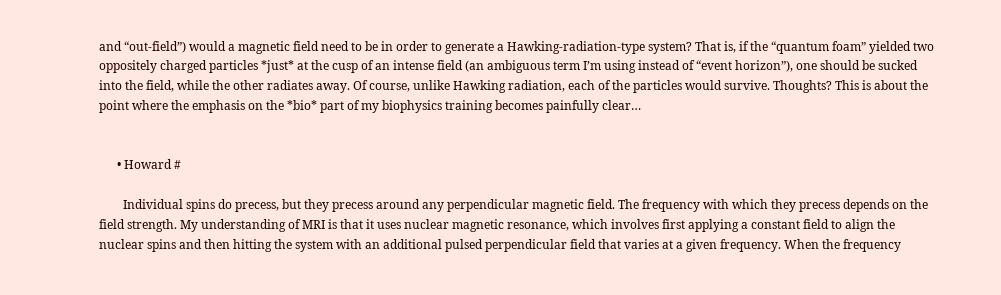and “out-field”) would a magnetic field need to be in order to generate a Hawking-radiation-type system? That is, if the “quantum foam” yielded two oppositely charged particles *just* at the cusp of an intense field (an ambiguous term I’m using instead of “event horizon”), one should be sucked into the field, while the other radiates away. Of course, unlike Hawking radiation, each of the particles would survive. Thoughts? This is about the point where the emphasis on the *bio* part of my biophysics training becomes painfully clear…


      • Howard #

        Individual spins do precess, but they precess around any perpendicular magnetic field. The frequency with which they precess depends on the field strength. My understanding of MRI is that it uses nuclear magnetic resonance, which involves first applying a constant field to align the nuclear spins and then hitting the system with an additional pulsed perpendicular field that varies at a given frequency. When the frequency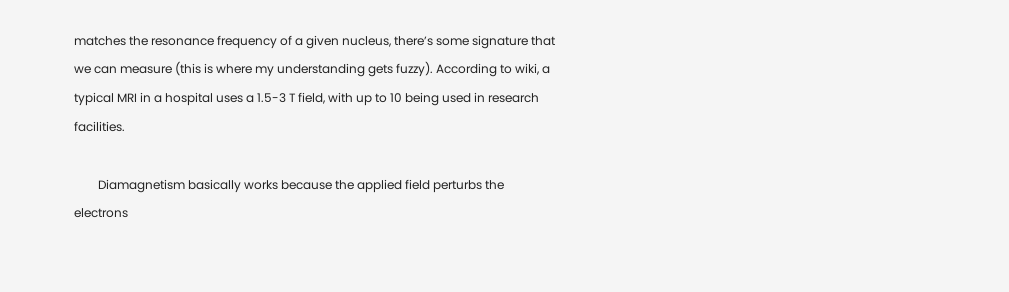matches the resonance frequency of a given nucleus, there’s some signature that we can measure (this is where my understanding gets fuzzy). According to wiki, a typical MRI in a hospital uses a 1.5-3 T field, with up to 10 being used in research facilities.

        Diamagnetism basically works because the applied field perturbs the electrons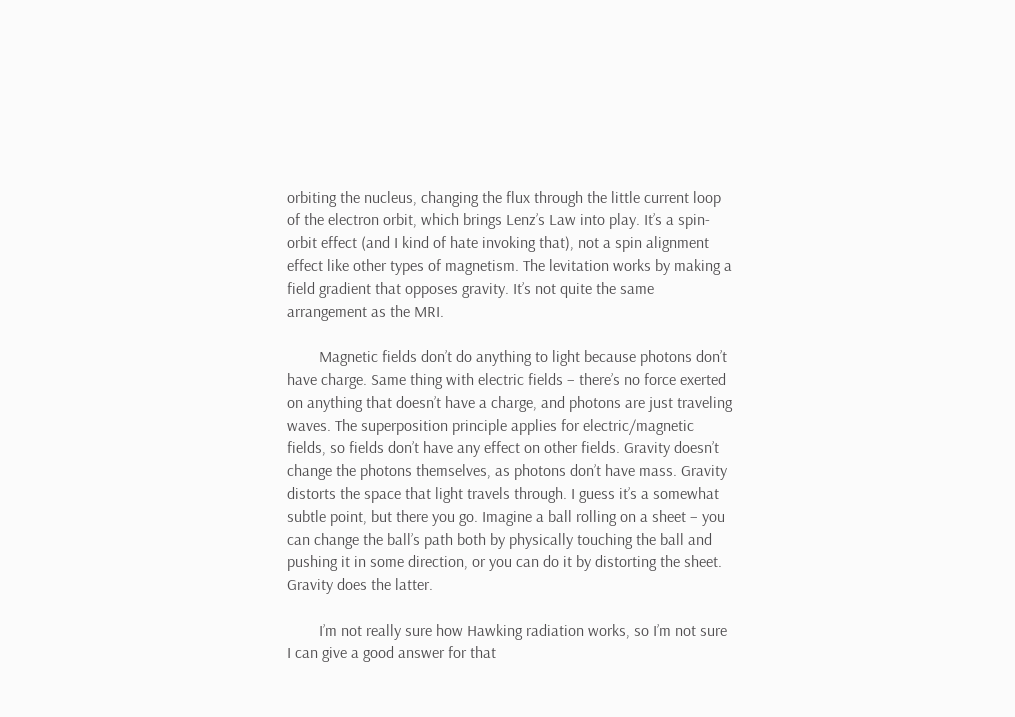orbiting the nucleus, changing the flux through the little current loop of the electron orbit, which brings Lenz’s Law into play. It’s a spin-orbit effect (and I kind of hate invoking that), not a spin alignment effect like other types of magnetism. The levitation works by making a field gradient that opposes gravity. It’s not quite the same arrangement as the MRI.

        Magnetic fields don’t do anything to light because photons don’t have charge. Same thing with electric fields – there’s no force exerted on anything that doesn’t have a charge, and photons are just traveling waves. The superposition principle applies for electric/magnetic fields, so fields don’t have any effect on other fields. Gravity doesn’t change the photons themselves, as photons don’t have mass. Gravity distorts the space that light travels through. I guess it’s a somewhat subtle point, but there you go. Imagine a ball rolling on a sheet – you can change the ball’s path both by physically touching the ball and pushing it in some direction, or you can do it by distorting the sheet. Gravity does the latter.

        I’m not really sure how Hawking radiation works, so I’m not sure I can give a good answer for that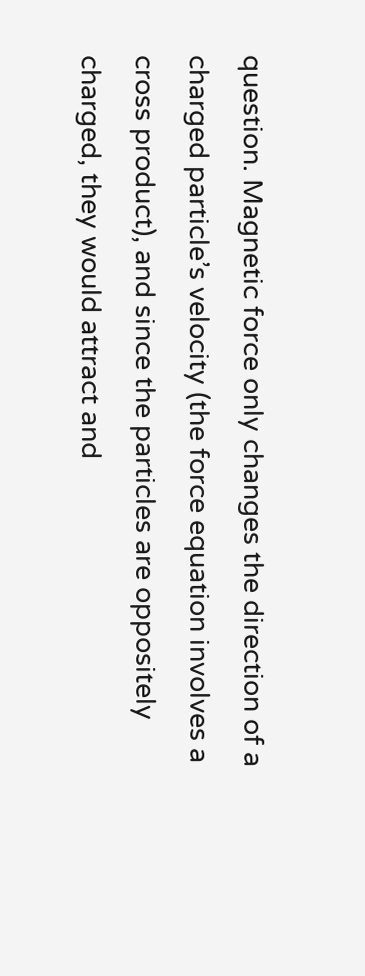question. Magnetic force only changes the direction of a charged particle’s velocity (the force equation involves a cross product), and since the particles are oppositely charged, they would attract and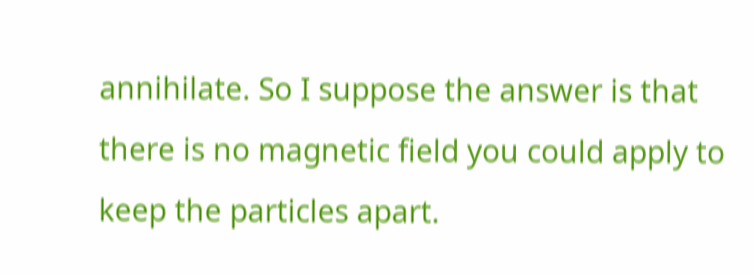annihilate. So I suppose the answer is that there is no magnetic field you could apply to keep the particles apart.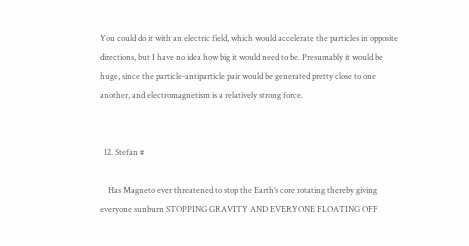You could do it with an electric field, which would accelerate the particles in opposite directions, but I have no idea how big it would need to be. Presumably it would be huge, since the particle-antiparticle pair would be generated pretty close to one another, and electromagnetism is a relatively strong force.


  12. Stefan #

    Has Magneto ever threatened to stop the Earth’s core rotating thereby giving everyone sunburn STOPPING GRAVITY AND EVERYONE FLOATING OFF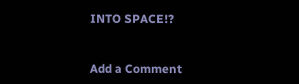INTO SPACE!?


Add a Comment